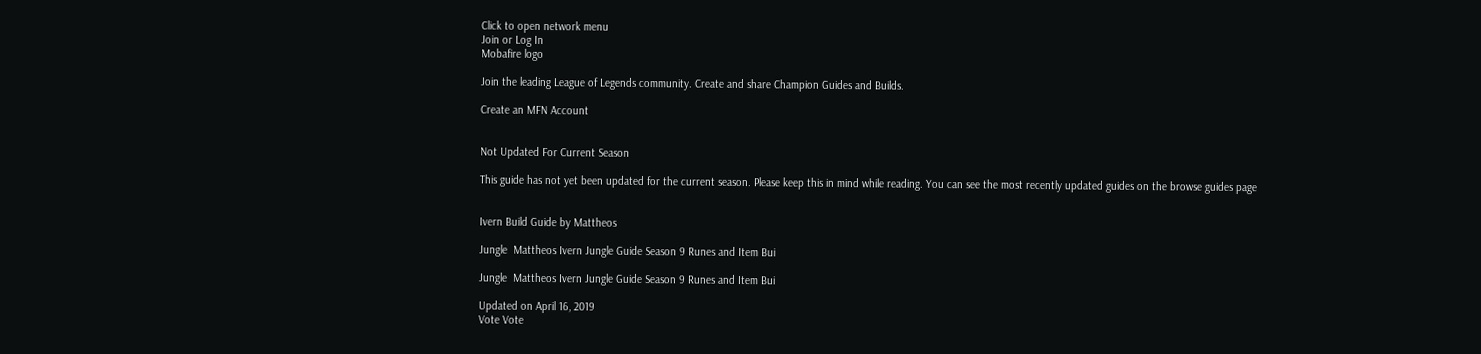Click to open network menu
Join or Log In
Mobafire logo

Join the leading League of Legends community. Create and share Champion Guides and Builds.

Create an MFN Account


Not Updated For Current Season

This guide has not yet been updated for the current season. Please keep this in mind while reading. You can see the most recently updated guides on the browse guides page


Ivern Build Guide by Mattheos

Jungle  Mattheos Ivern Jungle Guide Season 9 Runes and Item Bui

Jungle  Mattheos Ivern Jungle Guide Season 9 Runes and Item Bui

Updated on April 16, 2019
Vote Vote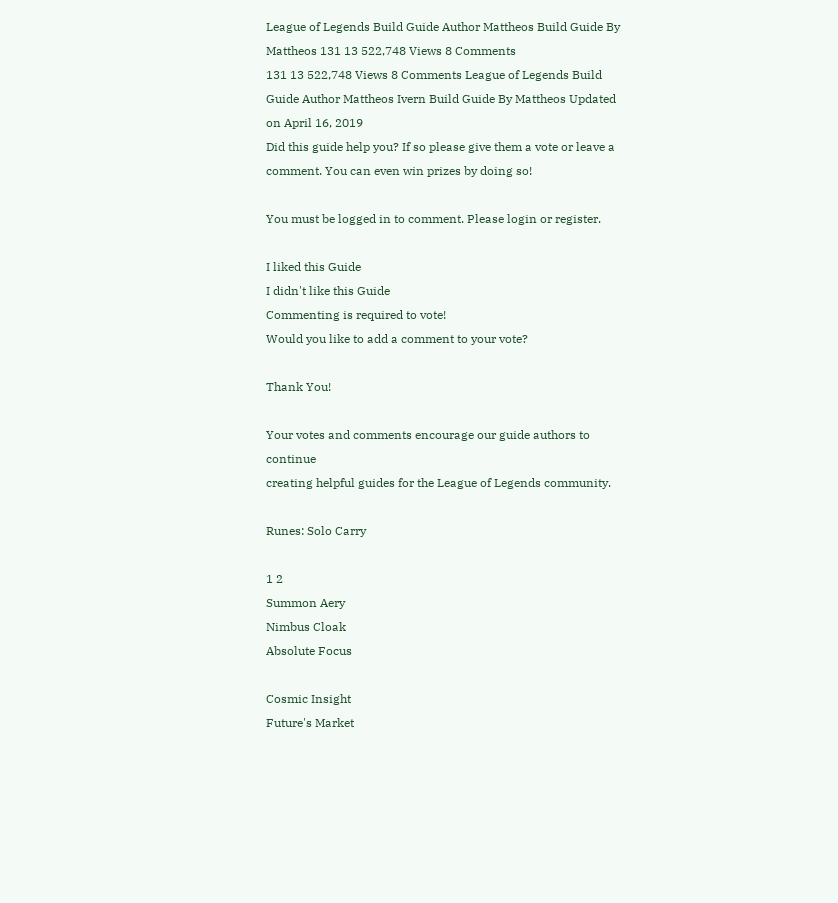League of Legends Build Guide Author Mattheos Build Guide By Mattheos 131 13 522,748 Views 8 Comments
131 13 522,748 Views 8 Comments League of Legends Build Guide Author Mattheos Ivern Build Guide By Mattheos Updated on April 16, 2019
Did this guide help you? If so please give them a vote or leave a comment. You can even win prizes by doing so!

You must be logged in to comment. Please login or register.

I liked this Guide
I didn't like this Guide
Commenting is required to vote!
Would you like to add a comment to your vote?

Thank You!

Your votes and comments encourage our guide authors to continue
creating helpful guides for the League of Legends community.

Runes: Solo Carry

1 2
Summon Aery
Nimbus Cloak
Absolute Focus

Cosmic Insight
Future's Market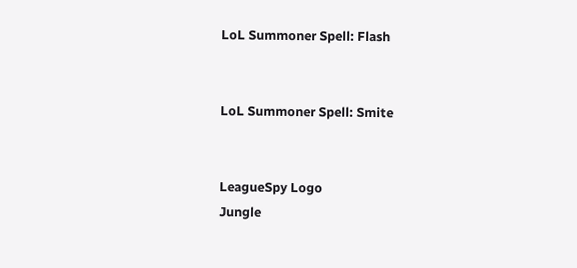LoL Summoner Spell: Flash


LoL Summoner Spell: Smite


LeagueSpy Logo
Jungle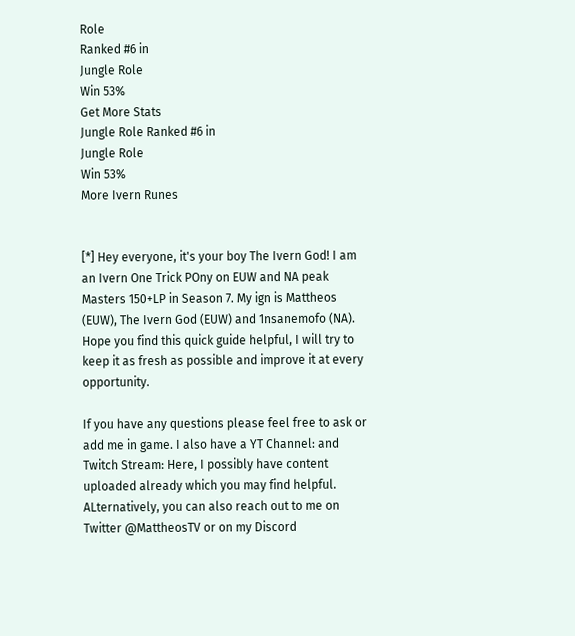Role
Ranked #6 in
Jungle Role
Win 53%
Get More Stats
Jungle Role Ranked #6 in
Jungle Role
Win 53%
More Ivern Runes


[*] Hey everyone, it's your boy The Ivern God! I am an Ivern One Trick POny on EUW and NA peak Masters 150+LP in Season 7. My ign is Mattheos (EUW), The Ivern God (EUW) and 1nsanemofo (NA). Hope you find this quick guide helpful, I will try to keep it as fresh as possible and improve it at every opportunity.

If you have any questions please feel free to ask or add me in game. I also have a YT Channel: and Twitch Stream: Here, I possibly have content uploaded already which you may find helpful. ALternatively, you can also reach out to me on Twitter @MattheosTV or on my Discord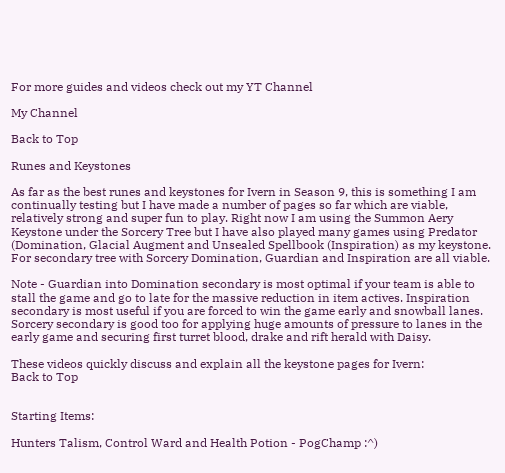For more guides and videos check out my YT Channel

My Channel

Back to Top

Runes and Keystones

As far as the best runes and keystones for Ivern in Season 9, this is something I am continually testing but I have made a number of pages so far which are viable, relatively strong and super fun to play. Right now I am using the Summon Aery Keystone under the Sorcery Tree but I have also played many games using Predator (Domination, Glacial Augment and Unsealed Spellbook (Inspiration) as my keystone. For secondary tree with Sorcery Domination, Guardian and Inspiration are all viable.

Note - Guardian into Domination secondary is most optimal if your team is able to stall the game and go to late for the massive reduction in item actives. Inspiration secondary is most useful if you are forced to win the game early and snowball lanes. Sorcery secondary is good too for applying huge amounts of pressure to lanes in the early game and securing first turret blood, drake and rift herald with Daisy.

These videos quickly discuss and explain all the keystone pages for Ivern:
Back to Top


Starting Items:

Hunters Talism, Control Ward and Health Potion - PogChamp :^)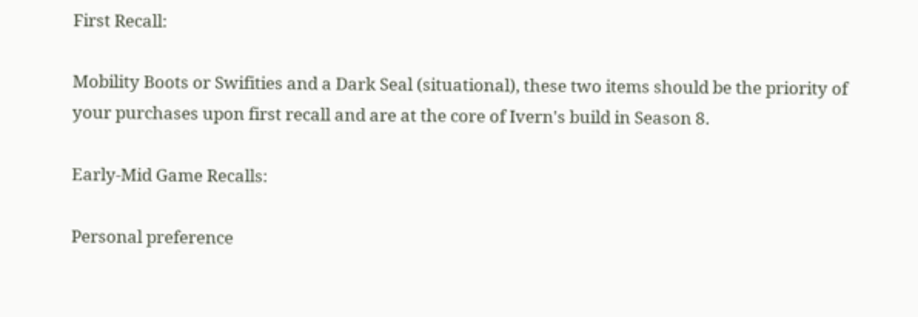First Recall:

Mobility Boots or Swifities and a Dark Seal (situational), these two items should be the priority of your purchases upon first recall and are at the core of Ivern's build in Season 8.

Early-Mid Game Recalls:

Personal preference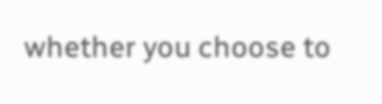whether you choose to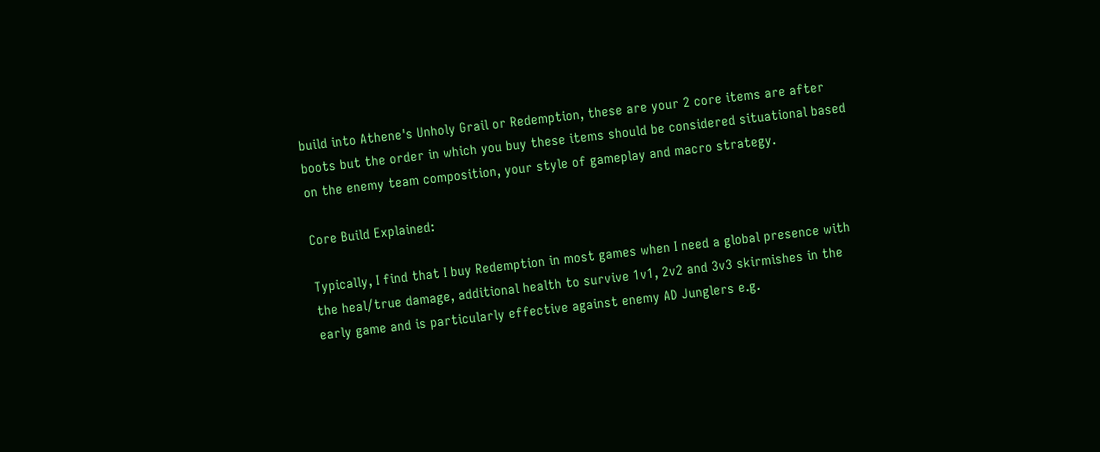build into Athene's Unholy Grail or Redemption, these are your 2 core items are after boots but the order in which you buy these items should be considered situational based on the enemy team composition, your style of gameplay and macro strategy.

Core Build Explained:

Typically, I find that I buy Redemption in most games when I need a global presence with the heal/true damage, additional health to survive 1v1, 2v2 and 3v3 skirmishes in the early game and is particularly effective against enemy AD Junglers e.g.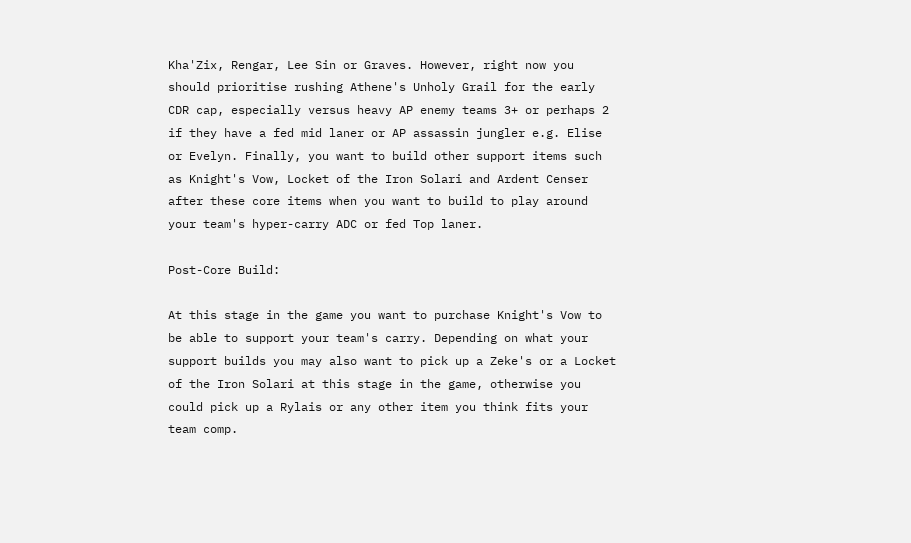Kha'Zix, Rengar, Lee Sin or Graves. However, right now you should prioritise rushing Athene's Unholy Grail for the early CDR cap, especially versus heavy AP enemy teams 3+ or perhaps 2 if they have a fed mid laner or AP assassin jungler e.g. Elise or Evelyn. Finally, you want to build other support items such as Knight's Vow, Locket of the Iron Solari and Ardent Censer after these core items when you want to build to play around your team's hyper-carry ADC or fed Top laner.

Post-Core Build:

At this stage in the game you want to purchase Knight's Vow to be able to support your team's carry. Depending on what your support builds you may also want to pick up a Zeke's or a Locket of the Iron Solari at this stage in the game, otherwise you could pick up a Rylais or any other item you think fits your team comp.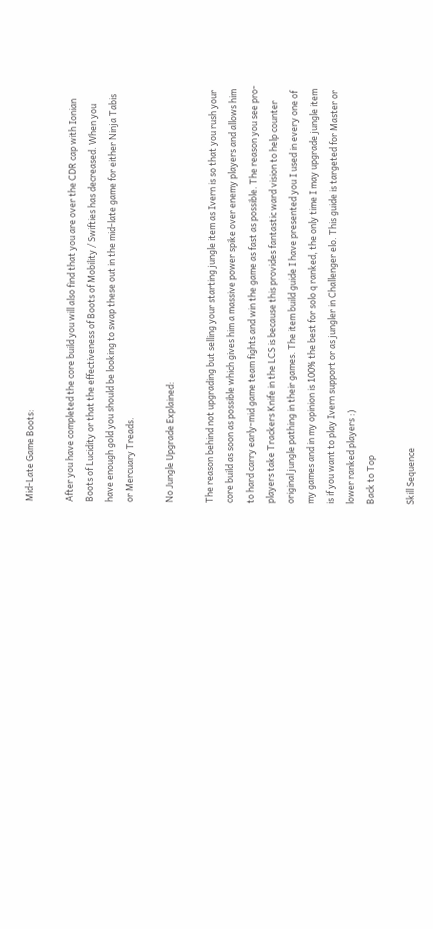Mid-Late Game Boots:

After you have completed the core build you will also find that you are over the CDR cap with Ionian Boots of Lucidity or that the effectiveness of Boots of Mobility / Swifties has decreased. When you have enough gold you should be looking to swap these out in the mid-late game for either Ninja Tabis or Mercuary Treads.

No Jungle Upgrade Explained:

The reason behind not upgrading but selling your starting jungle item as Ivern is so that you rush your core build as soon as possible which gives him a massive power spike over enemy players and allows him to hard carry early-mid game team fights and win the game as fast as possible. The reason you see pro-players take Trackers Knife in the LCS is because this provides fantastic ward vision to help counter original jungle pathing in their games. The item build guide I have presented you I used in every one of my games and in my opinion is 100% the best for solo q ranked, the only time I may upgrade jungle item is if you want to play Ivern support or as jungler in Challenger elo. This guide is targeted for Master or lower ranked players :)
Back to Top

Skill Sequence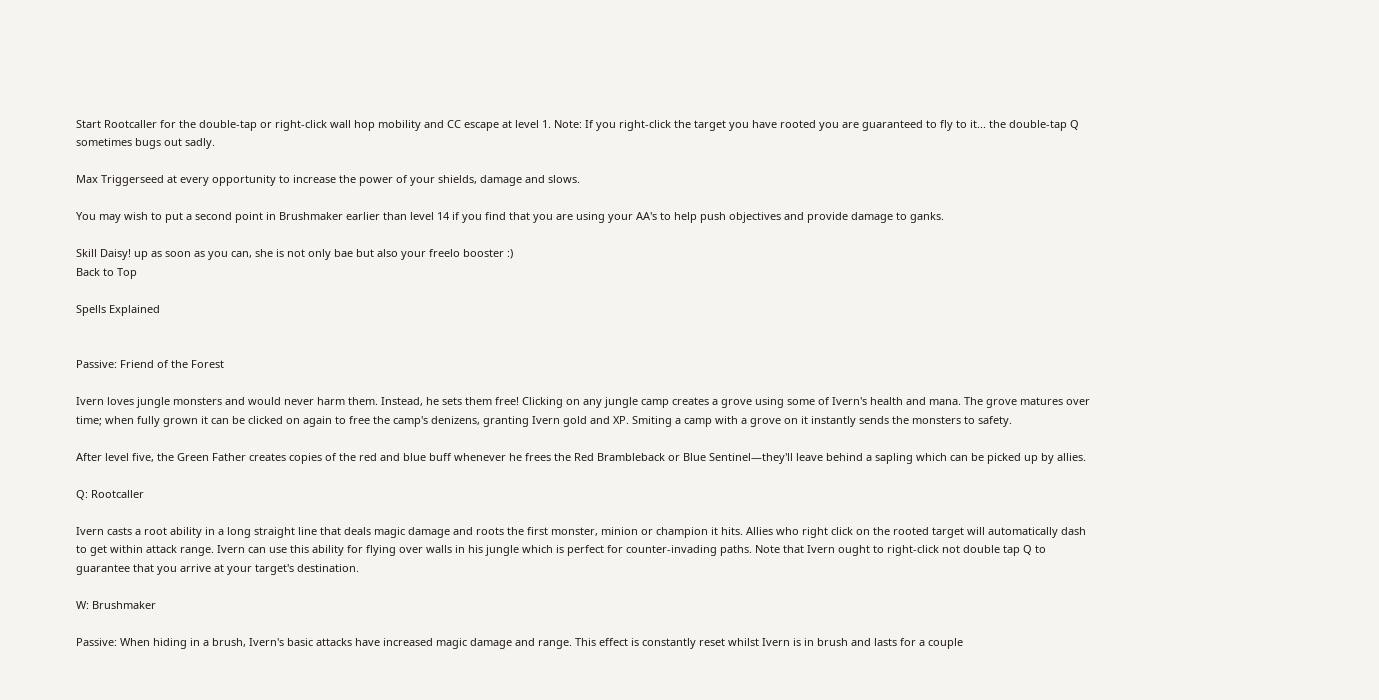Start Rootcaller for the double-tap or right-click wall hop mobility and CC escape at level 1. Note: If you right-click the target you have rooted you are guaranteed to fly to it... the double-tap Q sometimes bugs out sadly.

Max Triggerseed at every opportunity to increase the power of your shields, damage and slows.

You may wish to put a second point in Brushmaker earlier than level 14 if you find that you are using your AA's to help push objectives and provide damage to ganks.

Skill Daisy! up as soon as you can, she is not only bae but also your freelo booster :)
Back to Top

Spells Explained


Passive: Friend of the Forest

Ivern loves jungle monsters and would never harm them. Instead, he sets them free! Clicking on any jungle camp creates a grove using some of Ivern's health and mana. The grove matures over time; when fully grown it can be clicked on again to free the camp's denizens, granting Ivern gold and XP. Smiting a camp with a grove on it instantly sends the monsters to safety.

After level five, the Green Father creates copies of the red and blue buff whenever he frees the Red Brambleback or Blue Sentinel—they'll leave behind a sapling which can be picked up by allies.

Q: Rootcaller

Ivern casts a root ability in a long straight line that deals magic damage and roots the first monster, minion or champion it hits. Allies who right click on the rooted target will automatically dash to get within attack range. Ivern can use this ability for flying over walls in his jungle which is perfect for counter-invading paths. Note that Ivern ought to right-click not double tap Q to guarantee that you arrive at your target's destination.

W: Brushmaker

Passive: When hiding in a brush, Ivern's basic attacks have increased magic damage and range. This effect is constantly reset whilst Ivern is in brush and lasts for a couple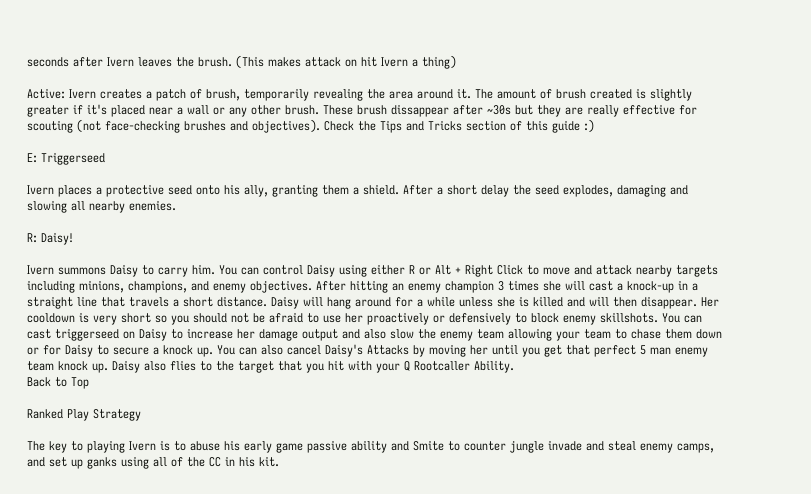seconds after Ivern leaves the brush. (This makes attack on hit Ivern a thing)

Active: Ivern creates a patch of brush, temporarily revealing the area around it. The amount of brush created is slightly greater if it's placed near a wall or any other brush. These brush dissappear after ~30s but they are really effective for scouting (not face-checking brushes and objectives). Check the Tips and Tricks section of this guide :)

E: Triggerseed

Ivern places a protective seed onto his ally, granting them a shield. After a short delay the seed explodes, damaging and slowing all nearby enemies.

R: Daisy!

Ivern summons Daisy to carry him. You can control Daisy using either R or Alt + Right Click to move and attack nearby targets including minions, champions, and enemy objectives. After hitting an enemy champion 3 times she will cast a knock-up in a straight line that travels a short distance. Daisy will hang around for a while unless she is killed and will then disappear. Her cooldown is very short so you should not be afraid to use her proactively or defensively to block enemy skillshots. You can cast triggerseed on Daisy to increase her damage output and also slow the enemy team allowing your team to chase them down or for Daisy to secure a knock up. You can also cancel Daisy's Attacks by moving her until you get that perfect 5 man enemy team knock up. Daisy also flies to the target that you hit with your Q Rootcaller Ability.
Back to Top

Ranked Play Strategy

The key to playing Ivern is to abuse his early game passive ability and Smite to counter jungle invade and steal enemy camps, and set up ganks using all of the CC in his kit.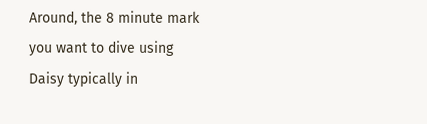Around, the 8 minute mark you want to dive using Daisy typically in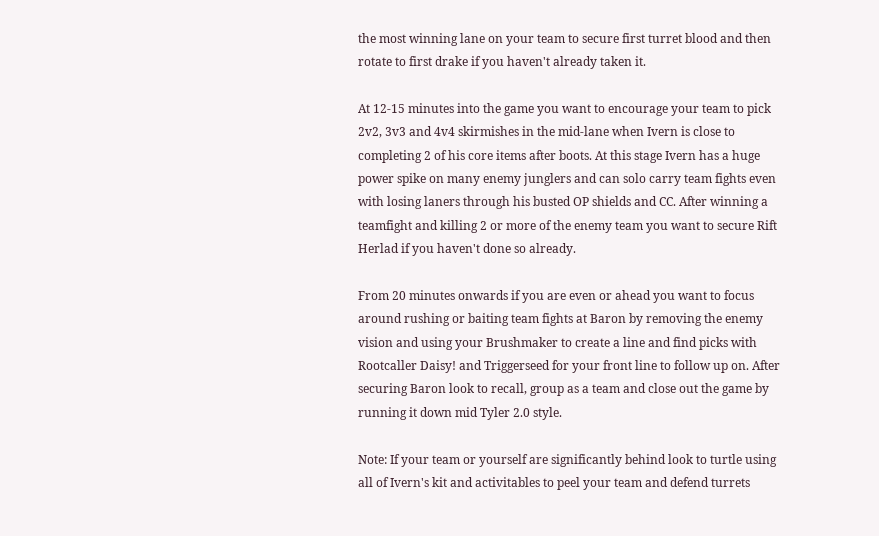the most winning lane on your team to secure first turret blood and then rotate to first drake if you haven't already taken it.

At 12-15 minutes into the game you want to encourage your team to pick 2v2, 3v3 and 4v4 skirmishes in the mid-lane when Ivern is close to completing 2 of his core items after boots. At this stage Ivern has a huge power spike on many enemy junglers and can solo carry team fights even with losing laners through his busted OP shields and CC. After winning a teamfight and killing 2 or more of the enemy team you want to secure Rift Herlad if you haven't done so already.

From 20 minutes onwards if you are even or ahead you want to focus around rushing or baiting team fights at Baron by removing the enemy vision and using your Brushmaker to create a line and find picks with Rootcaller Daisy! and Triggerseed for your front line to follow up on. After securing Baron look to recall, group as a team and close out the game by running it down mid Tyler 2.0 style.

Note: If your team or yourself are significantly behind look to turtle using all of Ivern's kit and activitables to peel your team and defend turrets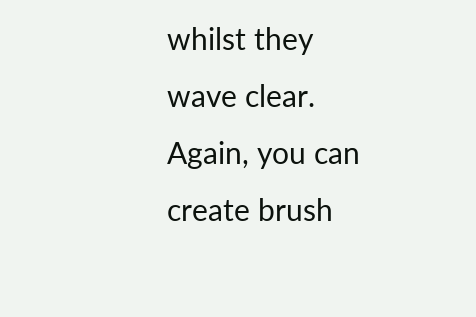whilst they wave clear. Again, you can create brush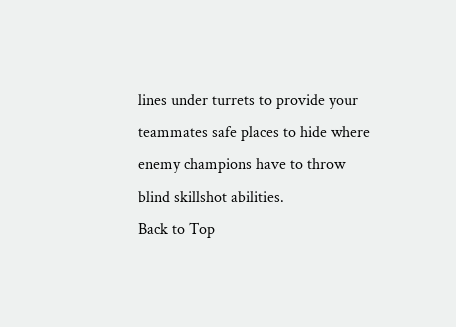lines under turrets to provide your teammates safe places to hide where enemy champions have to throw blind skillshot abilities.
Back to Top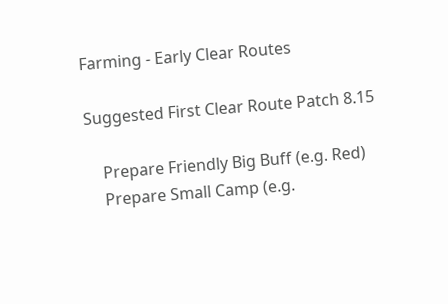Farming - Early Clear Routes

Suggested First Clear Route Patch 8.15

    Prepare Friendly Big Buff (e.g. Red)
    Prepare Small Camp (e.g.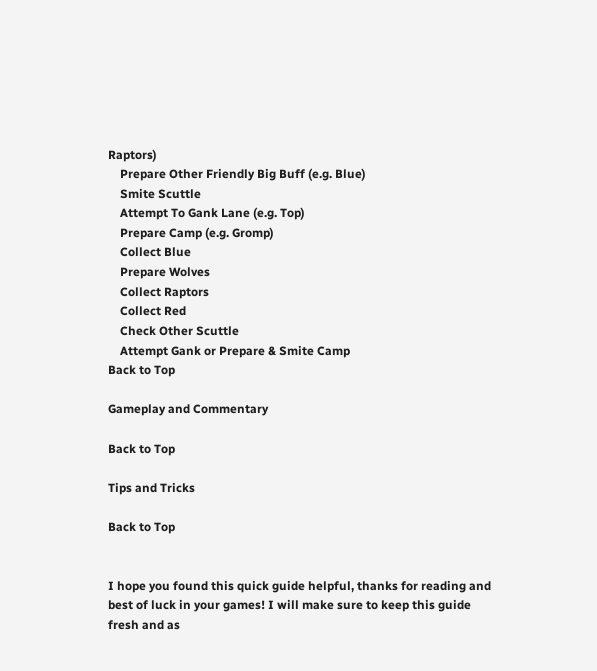Raptors)
    Prepare Other Friendly Big Buff (e.g. Blue)
    Smite Scuttle
    Attempt To Gank Lane (e.g. Top)
    Prepare Camp (e.g. Gromp)
    Collect Blue
    Prepare Wolves
    Collect Raptors
    Collect Red
    Check Other Scuttle
    Attempt Gank or Prepare & Smite Camp
Back to Top

Gameplay and Commentary

Back to Top

Tips and Tricks

Back to Top


I hope you found this quick guide helpful, thanks for reading and best of luck in your games! I will make sure to keep this guide fresh and as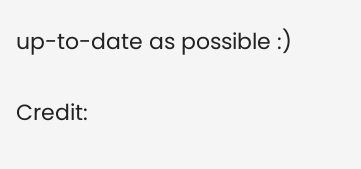up-to-date as possible :)

Credit: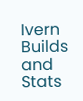Ivern Builds and Stats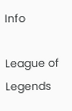Info

League of Legends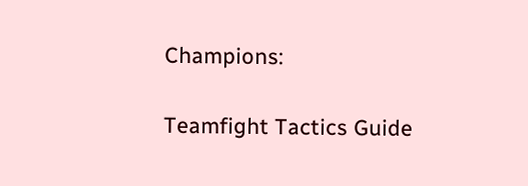Champions:

Teamfight Tactics Guide